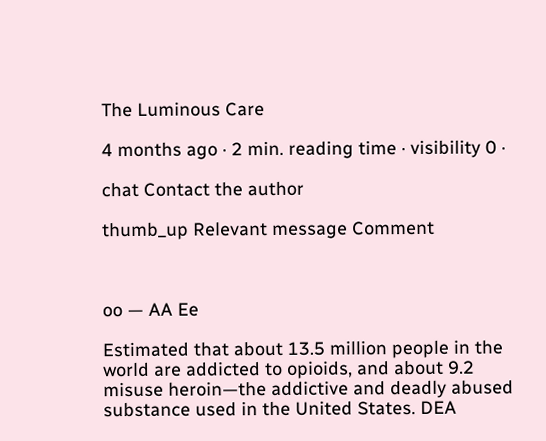The Luminous Care

4 months ago · 2 min. reading time · visibility 0 ·

chat Contact the author

thumb_up Relevant message Comment



oo — AA Ee

Estimated that about 13.5 million people in the world are addicted to opioids, and about 9.2 misuse heroin—the addictive and deadly abused substance used in the United States. DEA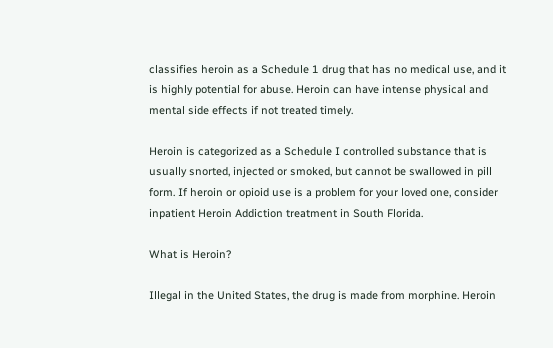classifies heroin as a Schedule 1 drug that has no medical use, and it is highly potential for abuse. Heroin can have intense physical and mental side effects if not treated timely.

Heroin is categorized as a Schedule I controlled substance that is usually snorted, injected or smoked, but cannot be swallowed in pill form. If heroin or opioid use is a problem for your loved one, consider inpatient Heroin Addiction treatment in South Florida.

What is Heroin?

Illegal in the United States, the drug is made from morphine. Heroin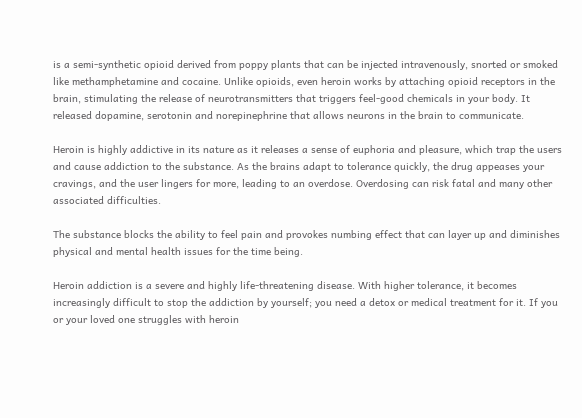is a semi-synthetic opioid derived from poppy plants that can be injected intravenously, snorted or smoked like methamphetamine and cocaine. Unlike opioids, even heroin works by attaching opioid receptors in the brain, stimulating the release of neurotransmitters that triggers feel-good chemicals in your body. It released dopamine, serotonin and norepinephrine that allows neurons in the brain to communicate.

Heroin is highly addictive in its nature as it releases a sense of euphoria and pleasure, which trap the users and cause addiction to the substance. As the brains adapt to tolerance quickly, the drug appeases your cravings, and the user lingers for more, leading to an overdose. Overdosing can risk fatal and many other associated difficulties.

The substance blocks the ability to feel pain and provokes numbing effect that can layer up and diminishes physical and mental health issues for the time being.

Heroin addiction is a severe and highly life-threatening disease. With higher tolerance, it becomes increasingly difficult to stop the addiction by yourself; you need a detox or medical treatment for it. If you or your loved one struggles with heroin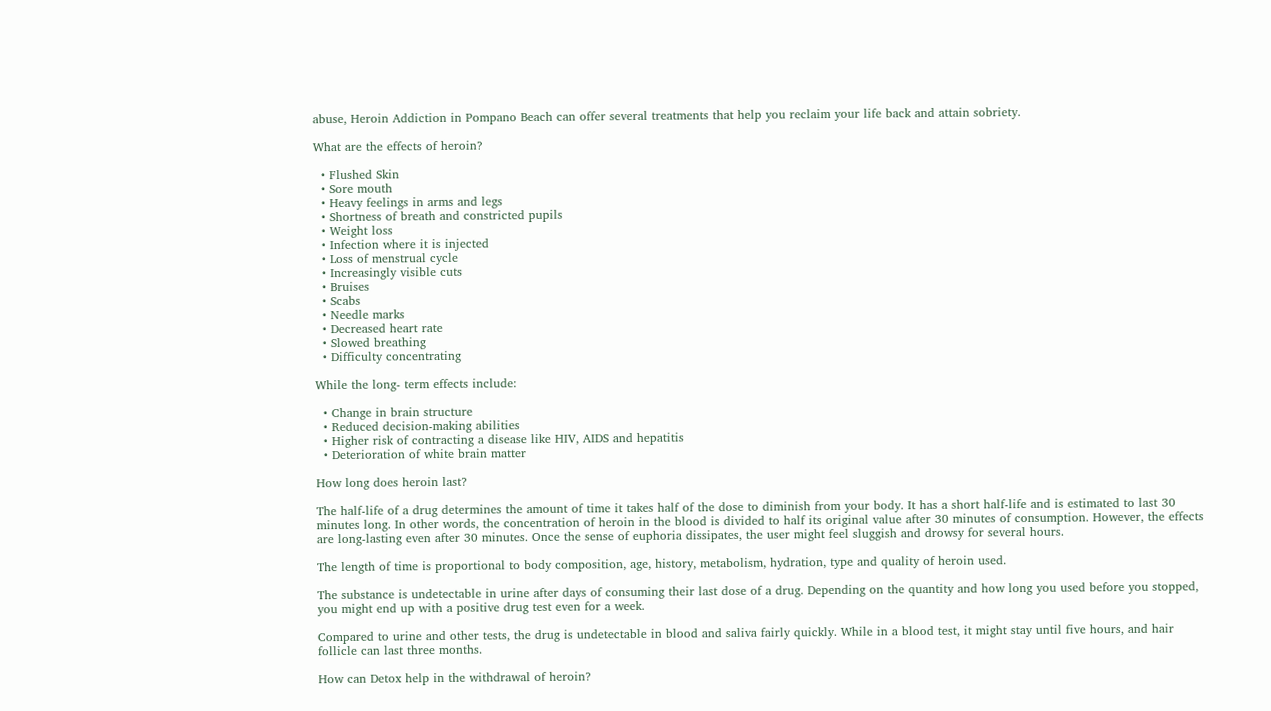abuse, Heroin Addiction in Pompano Beach can offer several treatments that help you reclaim your life back and attain sobriety.

What are the effects of heroin?

  • Flushed Skin
  • Sore mouth
  • Heavy feelings in arms and legs
  • Shortness of breath and constricted pupils
  • Weight loss
  • Infection where it is injected
  • Loss of menstrual cycle
  • Increasingly visible cuts
  • Bruises
  • Scabs
  • Needle marks
  • Decreased heart rate
  • Slowed breathing
  • Difficulty concentrating

While the long- term effects include:

  • Change in brain structure
  • Reduced decision-making abilities
  • Higher risk of contracting a disease like HIV, AIDS and hepatitis
  • Deterioration of white brain matter

How long does heroin last?

The half-life of a drug determines the amount of time it takes half of the dose to diminish from your body. It has a short half-life and is estimated to last 30 minutes long. In other words, the concentration of heroin in the blood is divided to half its original value after 30 minutes of consumption. However, the effects are long-lasting even after 30 minutes. Once the sense of euphoria dissipates, the user might feel sluggish and drowsy for several hours.

The length of time is proportional to body composition, age, history, metabolism, hydration, type and quality of heroin used.

The substance is undetectable in urine after days of consuming their last dose of a drug. Depending on the quantity and how long you used before you stopped, you might end up with a positive drug test even for a week.

Compared to urine and other tests, the drug is undetectable in blood and saliva fairly quickly. While in a blood test, it might stay until five hours, and hair follicle can last three months.

How can Detox help in the withdrawal of heroin?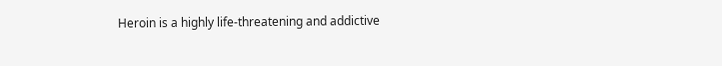Heroin is a highly life-threatening and addictive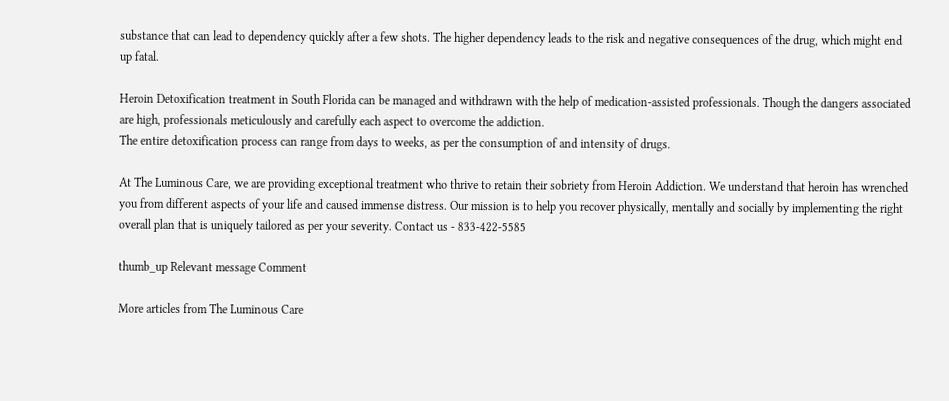substance that can lead to dependency quickly after a few shots. The higher dependency leads to the risk and negative consequences of the drug, which might end up fatal.

Heroin Detoxification treatment in South Florida can be managed and withdrawn with the help of medication-assisted professionals. Though the dangers associated are high, professionals meticulously and carefully each aspect to overcome the addiction.
The entire detoxification process can range from days to weeks, as per the consumption of and intensity of drugs.

At The Luminous Care, we are providing exceptional treatment who thrive to retain their sobriety from Heroin Addiction. We understand that heroin has wrenched you from different aspects of your life and caused immense distress. Our mission is to help you recover physically, mentally and socially by implementing the right overall plan that is uniquely tailored as per your severity. Contact us - 833-422-5585

thumb_up Relevant message Comment

More articles from The Luminous Care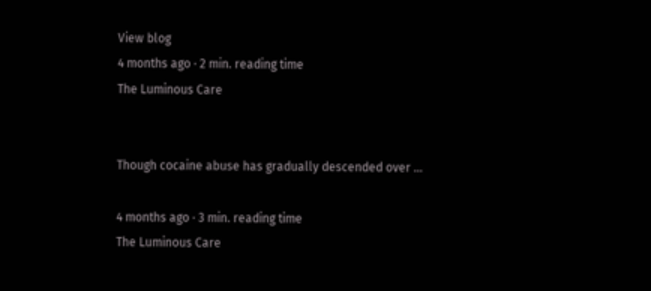View blog
4 months ago · 2 min. reading time
The Luminous Care


Though cocaine abuse has gradually descended over ...

4 months ago · 3 min. reading time
The Luminous Care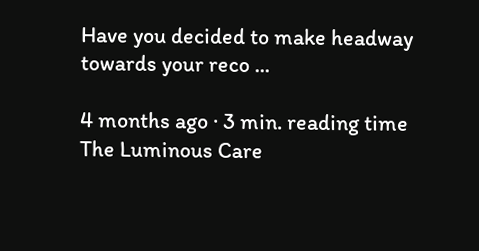Have you decided to make headway towards your reco ...

4 months ago · 3 min. reading time
The Luminous Care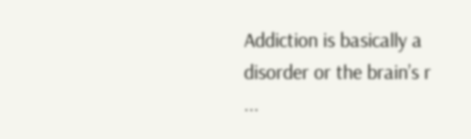Addiction is basically a disorder or the brain’s r ...